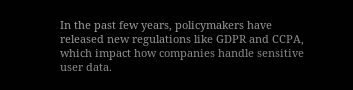In the past few years, policymakers have released new regulations like GDPR and CCPA, which impact how companies handle sensitive user data.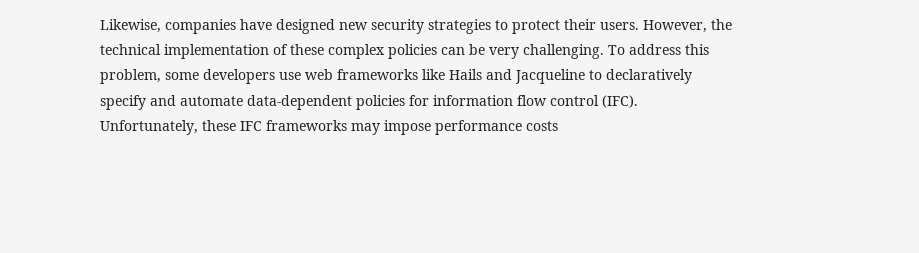Likewise, companies have designed new security strategies to protect their users. However, the technical implementation of these complex policies can be very challenging. To address this problem, some developers use web frameworks like Hails and Jacqueline to declaratively specify and automate data-dependent policies for information flow control (IFC). Unfortunately, these IFC frameworks may impose performance costs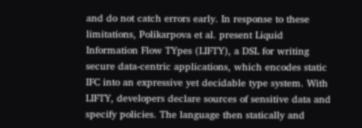and do not catch errors early. In response to these limitations, Polikarpova et al. present Liquid Information Flow TYpes (LIFTY), a DSL for writing secure data-centric applications, which encodes static IFC into an expressive yet decidable type system. With LIFTY, developers declare sources of sensitive data and specify policies. The language then statically and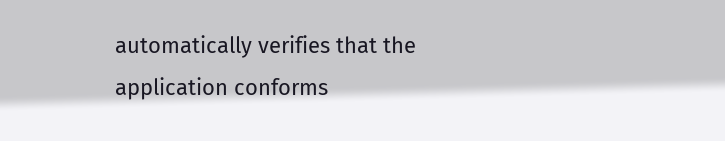automatically verifies that the application conforms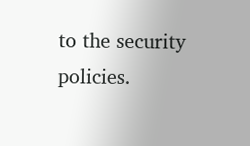to the security policies.